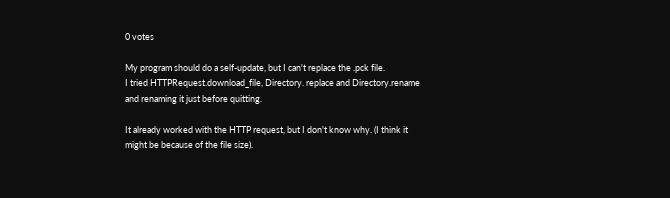0 votes

My program should do a self-update, but I can't replace the .pck file.
I tried HTTPRequest.download_file, Directory. replace and Directory.rename and renaming it just before quitting.

It already worked with the HTTP request, but I don't know why. (I think it might be because of the file size).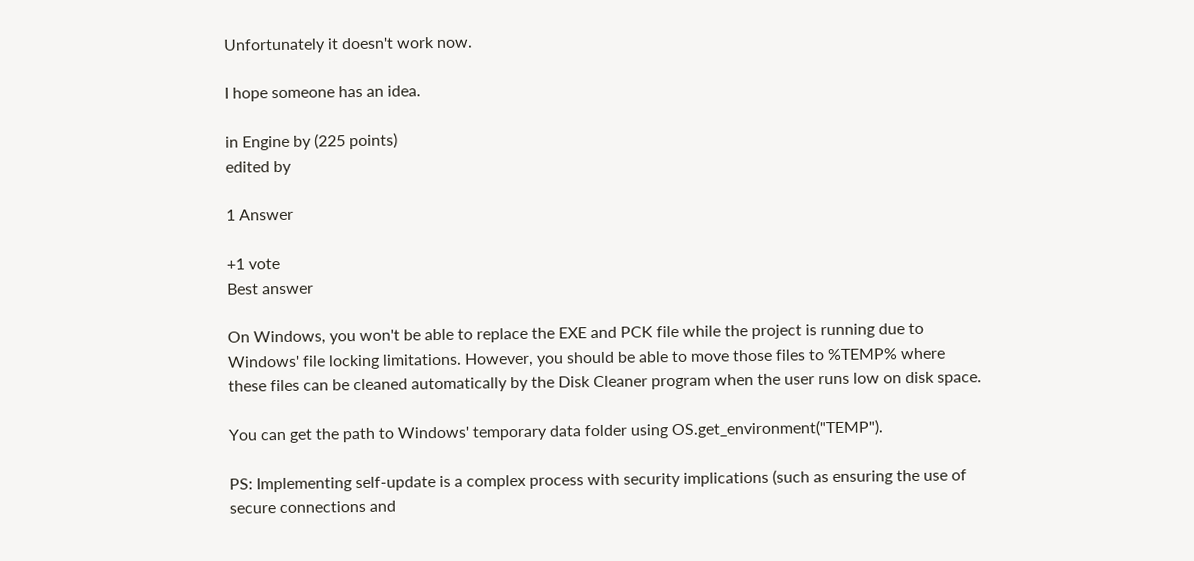Unfortunately it doesn't work now.

I hope someone has an idea.

in Engine by (225 points)
edited by

1 Answer

+1 vote
Best answer

On Windows, you won't be able to replace the EXE and PCK file while the project is running due to Windows' file locking limitations. However, you should be able to move those files to %TEMP% where these files can be cleaned automatically by the Disk Cleaner program when the user runs low on disk space.

You can get the path to Windows' temporary data folder using OS.get_environment("TEMP").

PS: Implementing self-update is a complex process with security implications (such as ensuring the use of secure connections and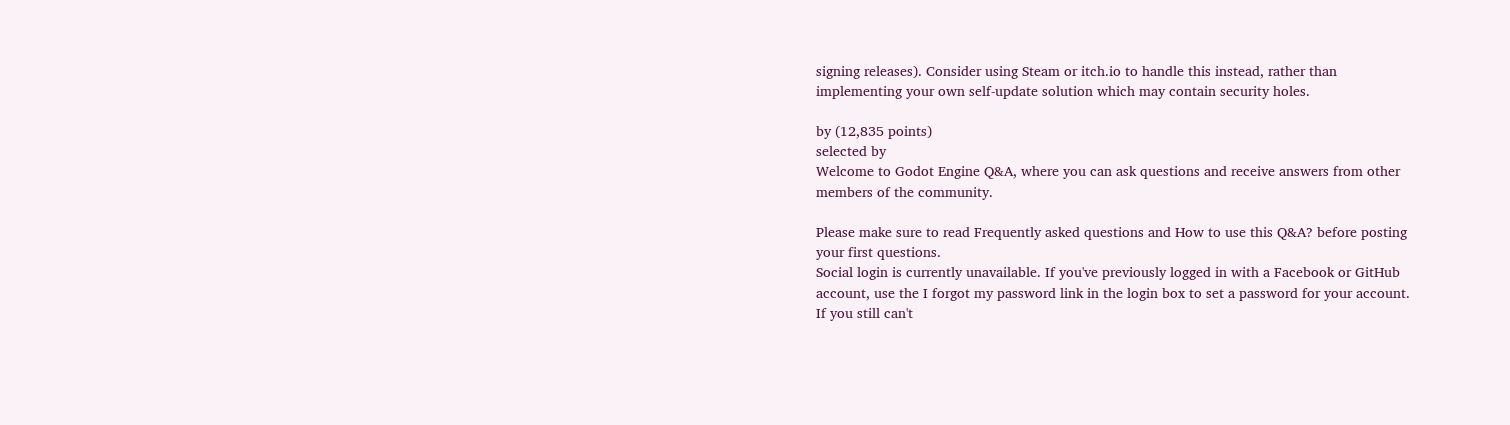signing releases). Consider using Steam or itch.io to handle this instead, rather than implementing your own self-update solution which may contain security holes.

by (12,835 points)
selected by
Welcome to Godot Engine Q&A, where you can ask questions and receive answers from other members of the community.

Please make sure to read Frequently asked questions and How to use this Q&A? before posting your first questions.
Social login is currently unavailable. If you've previously logged in with a Facebook or GitHub account, use the I forgot my password link in the login box to set a password for your account. If you still can't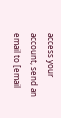access your account, send an email to [email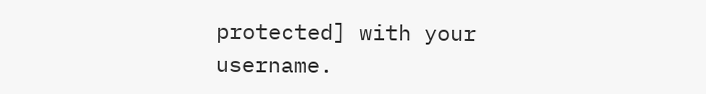protected] with your username.